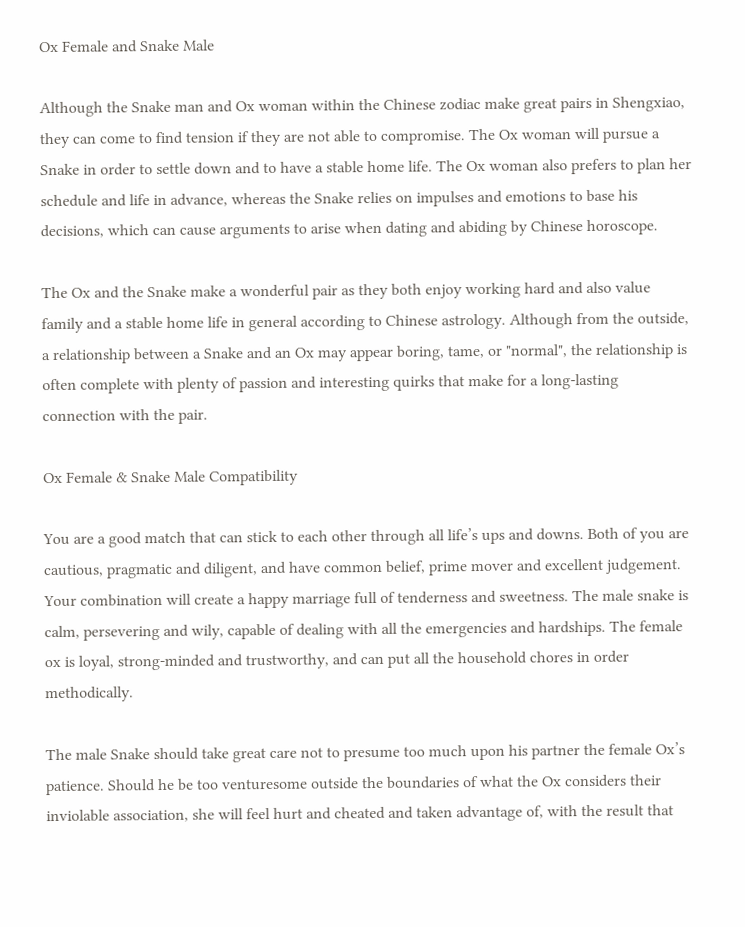Ox Female and Snake Male

Although the Snake man and Ox woman within the Chinese zodiac make great pairs in Shengxiao, they can come to find tension if they are not able to compromise. The Ox woman will pursue a Snake in order to settle down and to have a stable home life. The Ox woman also prefers to plan her schedule and life in advance, whereas the Snake relies on impulses and emotions to base his decisions, which can cause arguments to arise when dating and abiding by Chinese horoscope.

The Ox and the Snake make a wonderful pair as they both enjoy working hard and also value family and a stable home life in general according to Chinese astrology. Although from the outside, a relationship between a Snake and an Ox may appear boring, tame, or "normal", the relationship is often complete with plenty of passion and interesting quirks that make for a long-lasting connection with the pair.

Ox Female & Snake Male Compatibility

You are a good match that can stick to each other through all life’s ups and downs. Both of you are cautious, pragmatic and diligent, and have common belief, prime mover and excellent judgement. Your combination will create a happy marriage full of tenderness and sweetness. The male snake is calm, persevering and wily, capable of dealing with all the emergencies and hardships. The female ox is loyal, strong-minded and trustworthy, and can put all the household chores in order methodically.

The male Snake should take great care not to presume too much upon his partner the female Ox’s patience. Should he be too venturesome outside the boundaries of what the Ox considers their inviolable association, she will feel hurt and cheated and taken advantage of, with the result that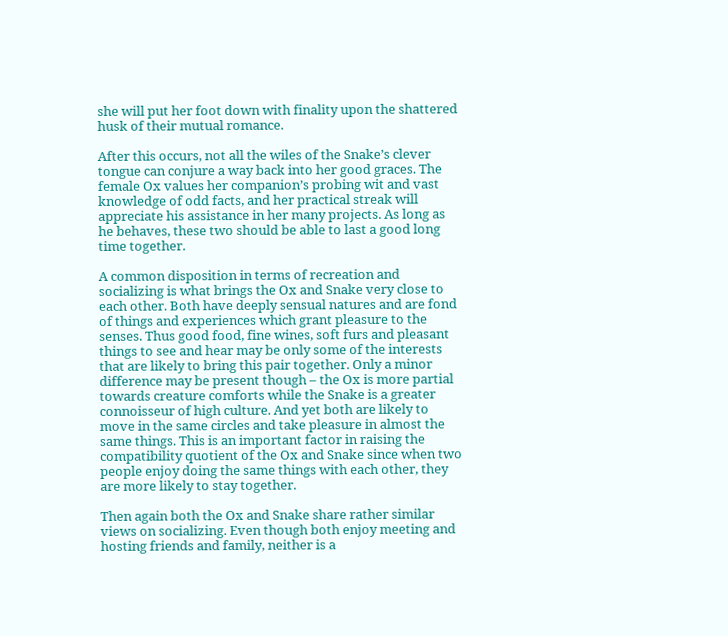she will put her foot down with finality upon the shattered husk of their mutual romance.

After this occurs, not all the wiles of the Snake’s clever tongue can conjure a way back into her good graces. The female Ox values her companion’s probing wit and vast knowledge of odd facts, and her practical streak will appreciate his assistance in her many projects. As long as he behaves, these two should be able to last a good long time together.

A common disposition in terms of recreation and socializing is what brings the Ox and Snake very close to each other. Both have deeply sensual natures and are fond of things and experiences which grant pleasure to the senses. Thus good food, fine wines, soft furs and pleasant things to see and hear may be only some of the interests that are likely to bring this pair together. Only a minor difference may be present though – the Ox is more partial towards creature comforts while the Snake is a greater connoisseur of high culture. And yet both are likely to move in the same circles and take pleasure in almost the same things. This is an important factor in raising the compatibility quotient of the Ox and Snake since when two people enjoy doing the same things with each other, they are more likely to stay together.

Then again both the Ox and Snake share rather similar views on socializing. Even though both enjoy meeting and hosting friends and family, neither is a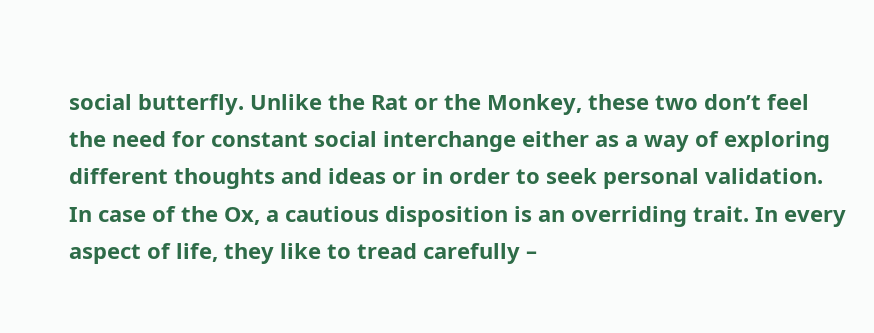social butterfly. Unlike the Rat or the Monkey, these two don’t feel the need for constant social interchange either as a way of exploring different thoughts and ideas or in order to seek personal validation. In case of the Ox, a cautious disposition is an overriding trait. In every aspect of life, they like to tread carefully –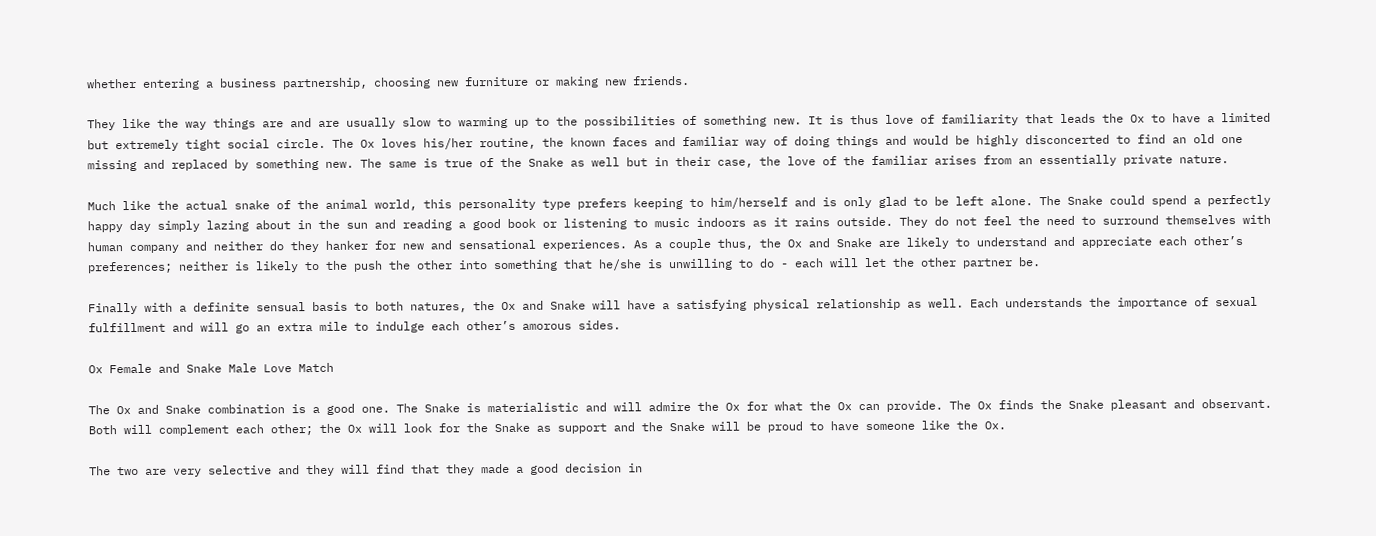whether entering a business partnership, choosing new furniture or making new friends.

They like the way things are and are usually slow to warming up to the possibilities of something new. It is thus love of familiarity that leads the Ox to have a limited but extremely tight social circle. The Ox loves his/her routine, the known faces and familiar way of doing things and would be highly disconcerted to find an old one missing and replaced by something new. The same is true of the Snake as well but in their case, the love of the familiar arises from an essentially private nature.

Much like the actual snake of the animal world, this personality type prefers keeping to him/herself and is only glad to be left alone. The Snake could spend a perfectly happy day simply lazing about in the sun and reading a good book or listening to music indoors as it rains outside. They do not feel the need to surround themselves with human company and neither do they hanker for new and sensational experiences. As a couple thus, the Ox and Snake are likely to understand and appreciate each other’s preferences; neither is likely to the push the other into something that he/she is unwilling to do - each will let the other partner be.

Finally with a definite sensual basis to both natures, the Ox and Snake will have a satisfying physical relationship as well. Each understands the importance of sexual fulfillment and will go an extra mile to indulge each other’s amorous sides.

Ox Female and Snake Male Love Match

The Ox and Snake combination is a good one. The Snake is materialistic and will admire the Ox for what the Ox can provide. The Ox finds the Snake pleasant and observant. Both will complement each other; the Ox will look for the Snake as support and the Snake will be proud to have someone like the Ox.

The two are very selective and they will find that they made a good decision in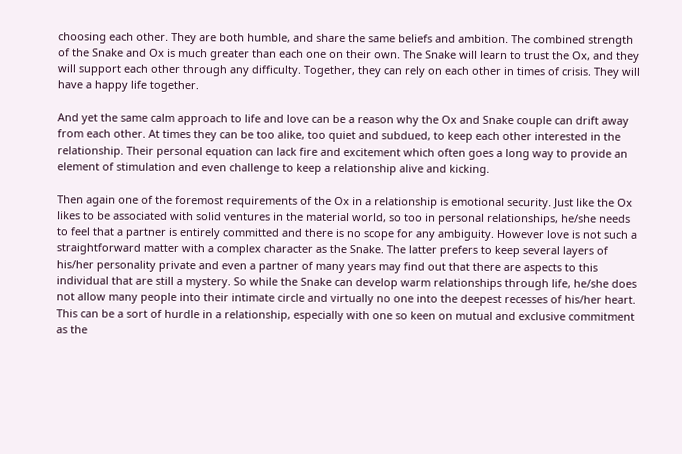choosing each other. They are both humble, and share the same beliefs and ambition. The combined strength of the Snake and Ox is much greater than each one on their own. The Snake will learn to trust the Ox, and they will support each other through any difficulty. Together, they can rely on each other in times of crisis. They will have a happy life together.

And yet the same calm approach to life and love can be a reason why the Ox and Snake couple can drift away from each other. At times they can be too alike, too quiet and subdued, to keep each other interested in the relationship. Their personal equation can lack fire and excitement which often goes a long way to provide an element of stimulation and even challenge to keep a relationship alive and kicking.

Then again one of the foremost requirements of the Ox in a relationship is emotional security. Just like the Ox likes to be associated with solid ventures in the material world, so too in personal relationships, he/she needs to feel that a partner is entirely committed and there is no scope for any ambiguity. However love is not such a straightforward matter with a complex character as the Snake. The latter prefers to keep several layers of his/her personality private and even a partner of many years may find out that there are aspects to this individual that are still a mystery. So while the Snake can develop warm relationships through life, he/she does not allow many people into their intimate circle and virtually no one into the deepest recesses of his/her heart. This can be a sort of hurdle in a relationship, especially with one so keen on mutual and exclusive commitment as the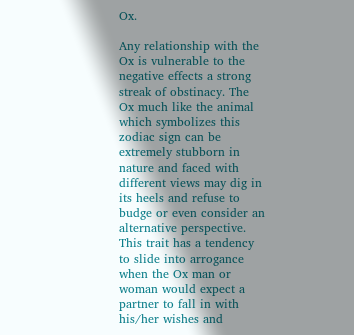Ox.

Any relationship with the Ox is vulnerable to the negative effects a strong streak of obstinacy. The Ox much like the animal which symbolizes this zodiac sign can be extremely stubborn in nature and faced with different views may dig in its heels and refuse to budge or even consider an alternative perspective. This trait has a tendency to slide into arrogance when the Ox man or woman would expect a partner to fall in with his/her wishes and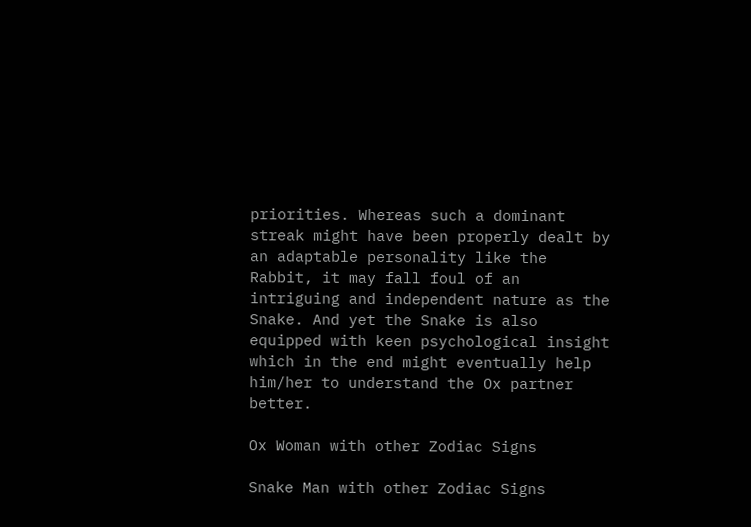priorities. Whereas such a dominant streak might have been properly dealt by an adaptable personality like the Rabbit, it may fall foul of an intriguing and independent nature as the Snake. And yet the Snake is also equipped with keen psychological insight which in the end might eventually help him/her to understand the Ox partner better.

Ox Woman with other Zodiac Signs

Snake Man with other Zodiac Signs